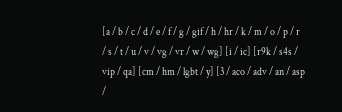[a / b / c / d / e / f / g / gif / h / hr / k / m / o / p / r / s / t / u / v / vg / vr / w / wg] [i / ic] [r9k / s4s / vip / qa] [cm / hm / lgbt / y] [3 / aco / adv / an / asp /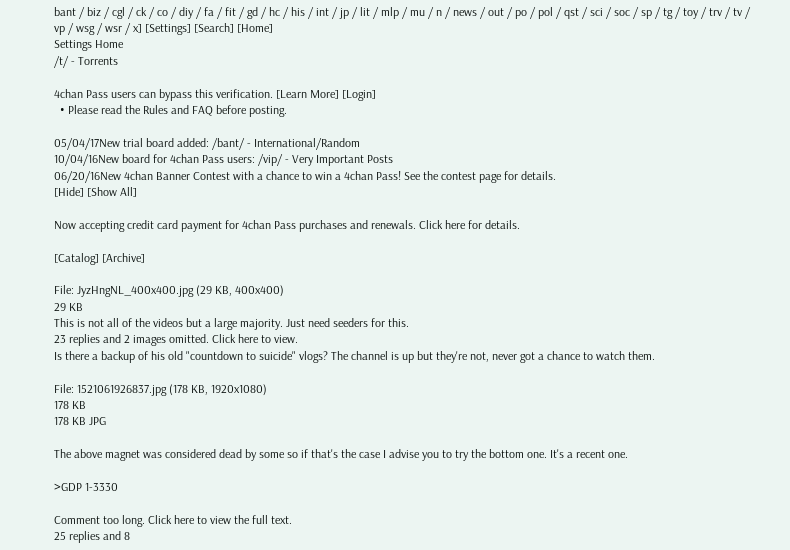bant / biz / cgl / ck / co / diy / fa / fit / gd / hc / his / int / jp / lit / mlp / mu / n / news / out / po / pol / qst / sci / soc / sp / tg / toy / trv / tv / vp / wsg / wsr / x] [Settings] [Search] [Home]
Settings Home
/t/ - Torrents

4chan Pass users can bypass this verification. [Learn More] [Login]
  • Please read the Rules and FAQ before posting.

05/04/17New trial board added: /bant/ - International/Random
10/04/16New board for 4chan Pass users: /vip/ - Very Important Posts
06/20/16New 4chan Banner Contest with a chance to win a 4chan Pass! See the contest page for details.
[Hide] [Show All]

Now accepting credit card payment for 4chan Pass purchases and renewals. Click here for details.

[Catalog] [Archive]

File: JyzHngNL_400x400.jpg (29 KB, 400x400)
29 KB
This is not all of the videos but a large majority. Just need seeders for this.
23 replies and 2 images omitted. Click here to view.
Is there a backup of his old "countdown to suicide" vlogs? The channel is up but they're not, never got a chance to watch them.

File: 1521061926837.jpg (178 KB, 1920x1080)
178 KB
178 KB JPG

The above magnet was considered dead by some so if that's the case I advise you to try the bottom one. It's a recent one.

>GDP 1-3330

Comment too long. Click here to view the full text.
25 replies and 8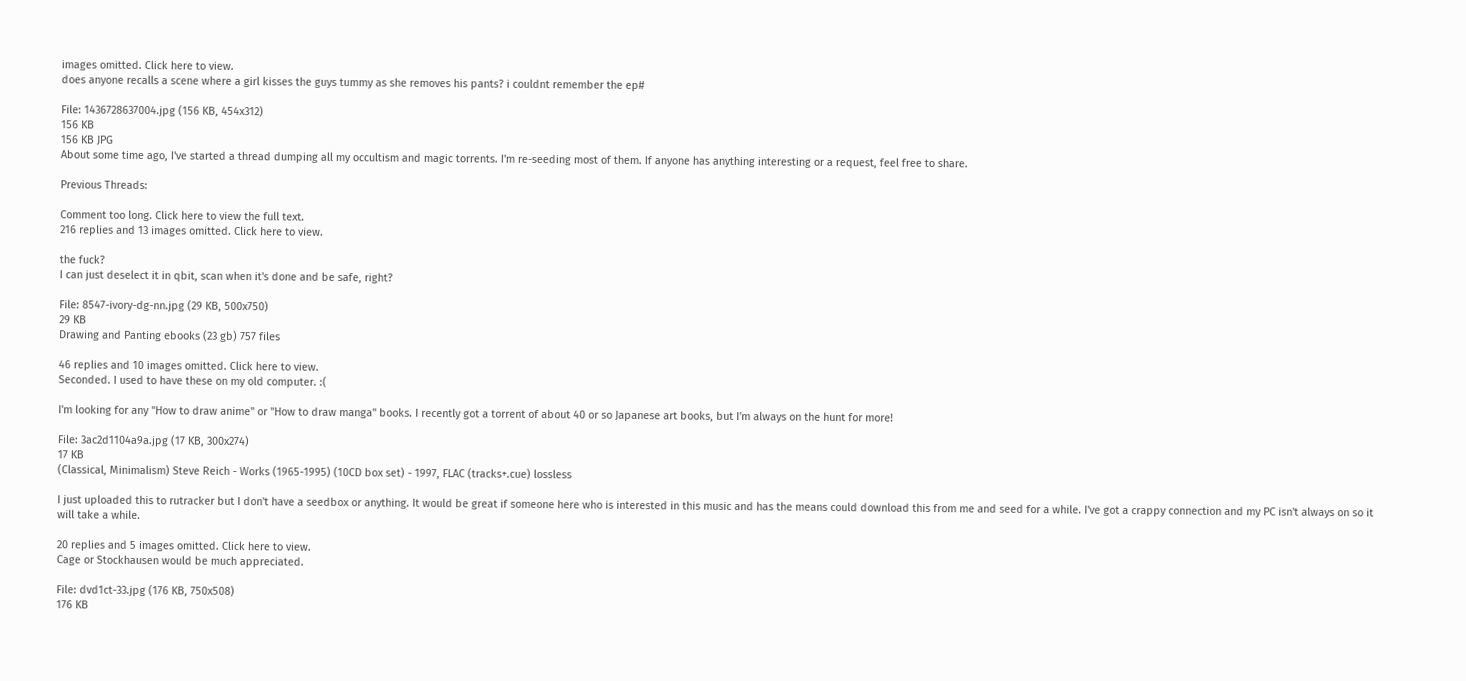images omitted. Click here to view.
does anyone recalls a scene where a girl kisses the guys tummy as she removes his pants? i couldnt remember the ep#

File: 1436728637004.jpg (156 KB, 454x312)
156 KB
156 KB JPG
About some time ago, I've started a thread dumping all my occultism and magic torrents. I'm re-seeding most of them. If anyone has anything interesting or a request, feel free to share.

Previous Threads:

Comment too long. Click here to view the full text.
216 replies and 13 images omitted. Click here to view.

the fuck?
I can just deselect it in qbit, scan when it's done and be safe, right?

File: 8547-ivory-dg-nn.jpg (29 KB, 500x750)
29 KB
Drawing and Panting ebooks (23 gb) 757 files

46 replies and 10 images omitted. Click here to view.
Seconded. I used to have these on my old computer. :(

I'm looking for any "How to draw anime" or "How to draw manga" books. I recently got a torrent of about 40 or so Japanese art books, but I'm always on the hunt for more!

File: 3ac2d1104a9a.jpg (17 KB, 300x274)
17 KB
(Classical, Minimalism) Steve Reich - Works (1965-1995) (10CD box set) - 1997, FLAC (tracks+.cue) lossless

I just uploaded this to rutracker but I don't have a seedbox or anything. It would be great if someone here who is interested in this music and has the means could download this from me and seed for a while. I've got a crappy connection and my PC isn't always on so it will take a while.

20 replies and 5 images omitted. Click here to view.
Cage or Stockhausen would be much appreciated.

File: dvd1ct-33.jpg (176 KB, 750x508)
176 KB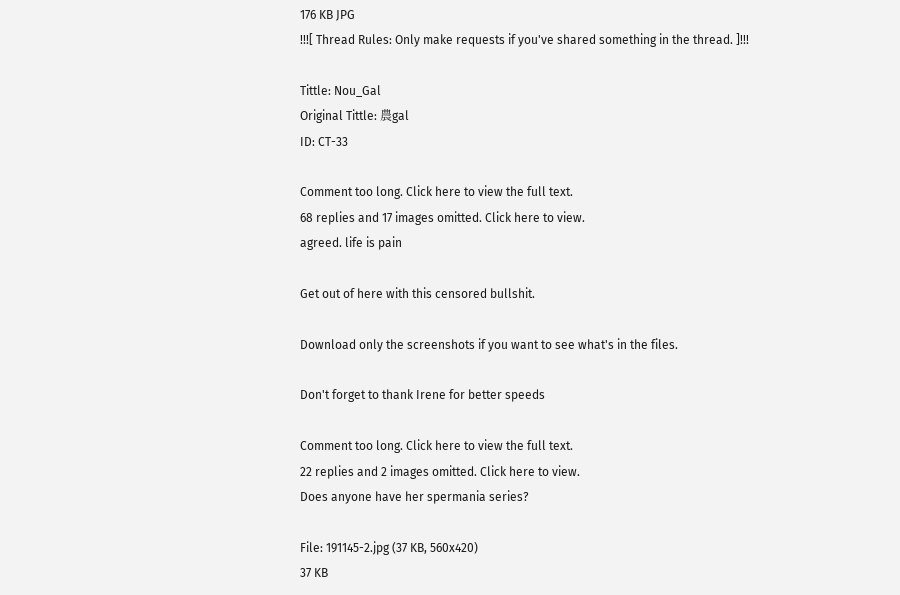176 KB JPG
!!![ Thread Rules: Only make requests if you've shared something in the thread. ]!!!

Tittle: Nou_Gal
Original Tittle: 農gal
ID: CT-33

Comment too long. Click here to view the full text.
68 replies and 17 images omitted. Click here to view.
agreed. life is pain

Get out of here with this censored bullshit.

Download only the screenshots if you want to see what's in the files.

Don't forget to thank Irene for better speeds

Comment too long. Click here to view the full text.
22 replies and 2 images omitted. Click here to view.
Does anyone have her spermania series?

File: 191145-2.jpg (37 KB, 560x420)
37 KB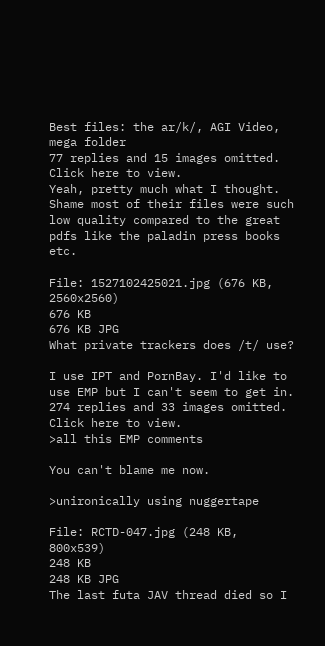Best files: the ar/k/, AGI Video, mega folder
77 replies and 15 images omitted. Click here to view.
Yeah, pretty much what I thought. Shame most of their files were such low quality compared to the great pdfs like the paladin press books etc.

File: 1527102425021.jpg (676 KB, 2560x2560)
676 KB
676 KB JPG
What private trackers does /t/ use?

I use IPT and PornBay. I'd like to use EMP but I can't seem to get in.
274 replies and 33 images omitted. Click here to view.
>all this EMP comments

You can't blame me now.

>unironically using nuggertape

File: RCTD-047.jpg (248 KB, 800x539)
248 KB
248 KB JPG
The last futa JAV thread died so I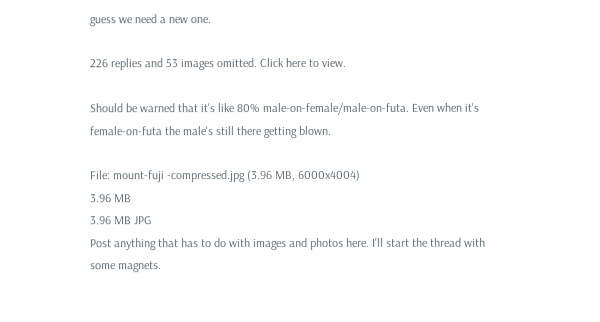guess we need a new one.

226 replies and 53 images omitted. Click here to view.

Should be warned that it's like 80% male-on-female/male-on-futa. Even when it's female-on-futa the male's still there getting blown.

File: mount-fuji -compressed.jpg (3.96 MB, 6000x4004)
3.96 MB
3.96 MB JPG
Post anything that has to do with images and photos here. I'll start the thread with some magnets.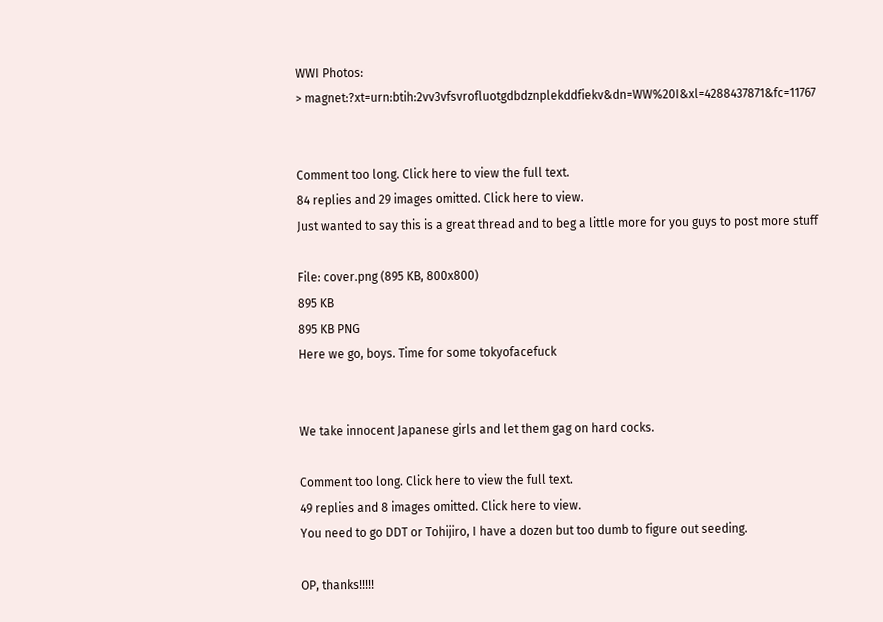WWI Photos:
> magnet:?xt=urn:btih:2vv3vfsvrofluotgdbdznplekddfiekv&dn=WW%20I&xl=4288437871&fc=11767


Comment too long. Click here to view the full text.
84 replies and 29 images omitted. Click here to view.
Just wanted to say this is a great thread and to beg a little more for you guys to post more stuff

File: cover.png (895 KB, 800x800)
895 KB
895 KB PNG
Here we go, boys. Time for some tokyofacefuck


We take innocent Japanese girls and let them gag on hard cocks.

Comment too long. Click here to view the full text.
49 replies and 8 images omitted. Click here to view.
You need to go DDT or Tohijiro, I have a dozen but too dumb to figure out seeding.

OP, thanks!!!!!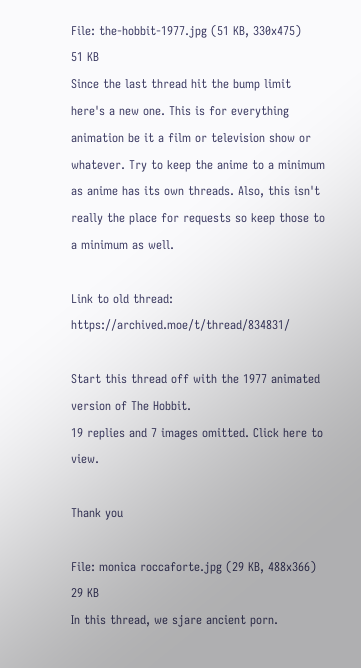File: the-hobbit-1977.jpg (51 KB, 330x475)
51 KB
Since the last thread hit the bump limit here's a new one. This is for everything animation be it a film or television show or whatever. Try to keep the anime to a minimum as anime has its own threads. Also, this isn't really the place for requests so keep those to a minimum as well.

Link to old thread: https://archived.moe/t/thread/834831/

Start this thread off with the 1977 animated version of The Hobbit.
19 replies and 7 images omitted. Click here to view.

Thank you

File: monica roccaforte.jpg (29 KB, 488x366)
29 KB
In this thread, we sjare ancient porn.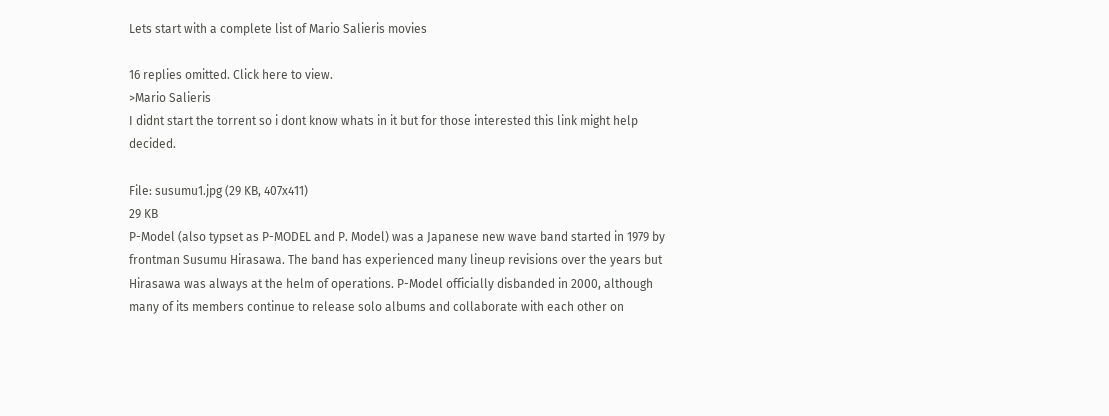Lets start with a complete list of Mario Salieris movies

16 replies omitted. Click here to view.
>Mario Salieris
I didnt start the torrent so i dont know whats in it but for those interested this link might help decided.

File: susumu1.jpg (29 KB, 407x411)
29 KB
P-Model (also typset as P-MODEL and P. Model) was a Japanese new wave band started in 1979 by frontman Susumu Hirasawa. The band has experienced many lineup revisions over the years but Hirasawa was always at the helm of operations. P-Model officially disbanded in 2000, although many of its members continue to release solo albums and collaborate with each other on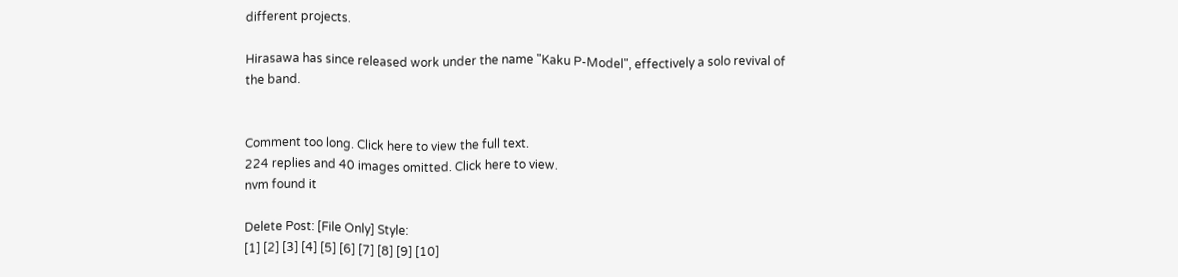different projects.

Hirasawa has since released work under the name "Kaku P-Model", effectively a solo revival of the band.


Comment too long. Click here to view the full text.
224 replies and 40 images omitted. Click here to view.
nvm found it

Delete Post: [File Only] Style:
[1] [2] [3] [4] [5] [6] [7] [8] [9] [10]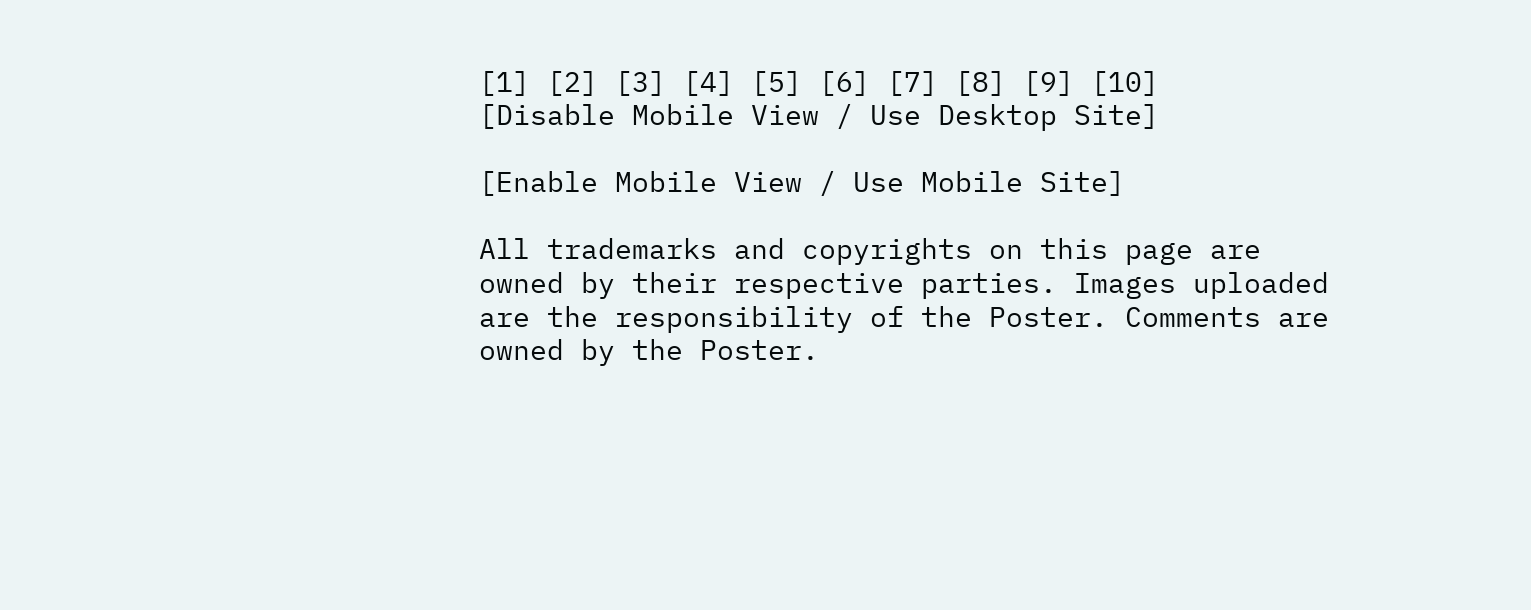[1] [2] [3] [4] [5] [6] [7] [8] [9] [10]
[Disable Mobile View / Use Desktop Site]

[Enable Mobile View / Use Mobile Site]

All trademarks and copyrights on this page are owned by their respective parties. Images uploaded are the responsibility of the Poster. Comments are owned by the Poster.